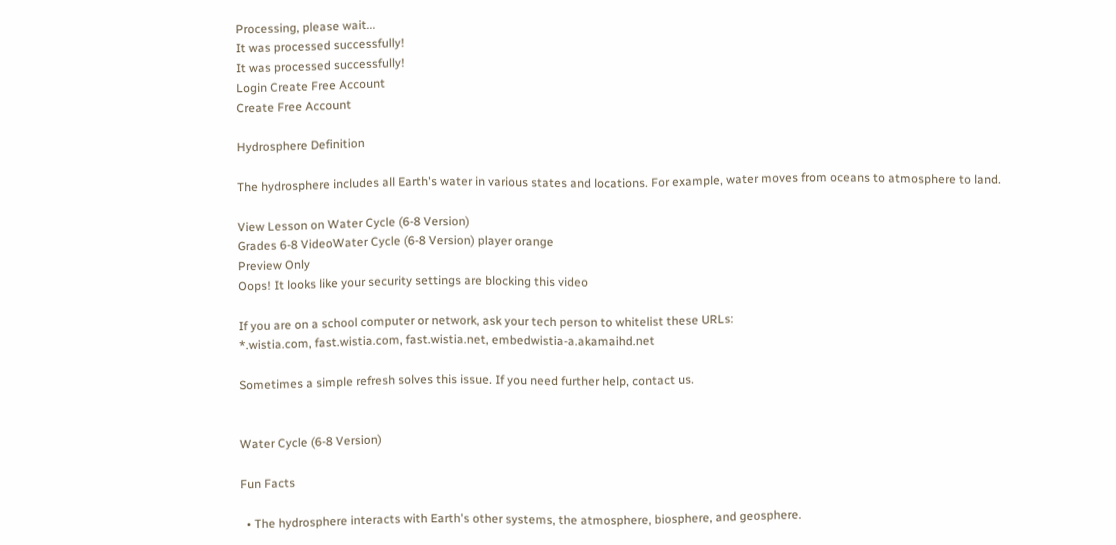Processing, please wait...
It was processed successfully!
It was processed successfully!
Login Create Free Account
Create Free Account

Hydrosphere Definition

The hydrosphere includes all Earth's water in various states and locations. For example, water moves from oceans to atmosphere to land.

View Lesson on Water Cycle (6-8 Version)
Grades 6-8 VideoWater Cycle (6-8 Version) player orange
Preview Only
Oops! It looks like your security settings are blocking this video

If you are on a school computer or network, ask your tech person to whitelist these URLs:
*.wistia.com, fast.wistia.com, fast.wistia.net, embedwistia-a.akamaihd.net

Sometimes a simple refresh solves this issue. If you need further help, contact us.


Water Cycle (6-8 Version)

Fun Facts

  • The hydrosphere interacts with Earth's other systems, the atmosphere, biosphere, and geosphere.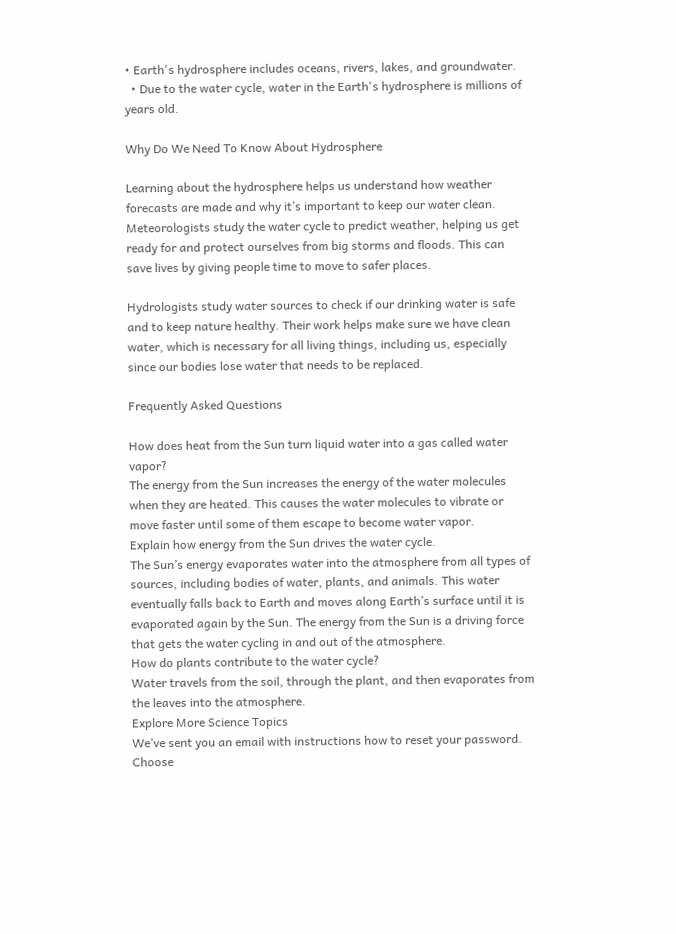• Earth's hydrosphere includes oceans, rivers, lakes, and groundwater.
  • Due to the water cycle, water in the Earth's hydrosphere is millions of years old.

Why Do We Need To Know About Hydrosphere

Learning about the hydrosphere helps us understand how weather forecasts are made and why it’s important to keep our water clean. Meteorologists study the water cycle to predict weather, helping us get ready for and protect ourselves from big storms and floods. This can save lives by giving people time to move to safer places.

Hydrologists study water sources to check if our drinking water is safe and to keep nature healthy. Their work helps make sure we have clean water, which is necessary for all living things, including us, especially since our bodies lose water that needs to be replaced.

Frequently Asked Questions

How does heat from the Sun turn liquid water into a gas called water vapor?
The energy from the Sun increases the energy of the water molecules when they are heated. This causes the water molecules to vibrate or move faster until some of them escape to become water vapor.
Explain how energy from the Sun drives the water cycle.
The Sun’s energy evaporates water into the atmosphere from all types of sources, including bodies of water, plants, and animals. This water eventually falls back to Earth and moves along Earth’s surface until it is evaporated again by the Sun. The energy from the Sun is a driving force that gets the water cycling in and out of the atmosphere.
How do plants contribute to the water cycle?
Water travels from the soil, through the plant, and then evaporates from the leaves into the atmosphere.
Explore More Science Topics
We’ve sent you an email with instructions how to reset your password.
Choose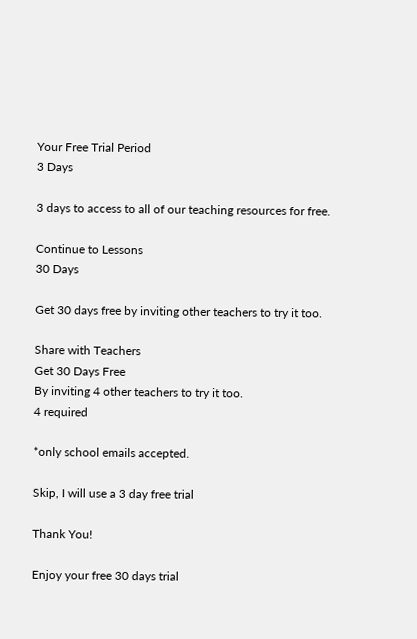Your Free Trial Period
3 Days

3 days to access to all of our teaching resources for free.

Continue to Lessons
30 Days

Get 30 days free by inviting other teachers to try it too.

Share with Teachers
Get 30 Days Free
By inviting 4 other teachers to try it too.
4 required

*only school emails accepted.

Skip, I will use a 3 day free trial

Thank You!

Enjoy your free 30 days trial